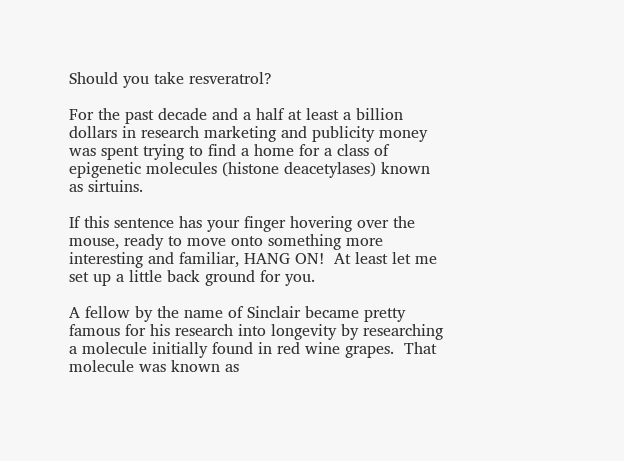Should you take resveratrol?

For the past decade and a half at least a billion dollars in research marketing and publicity money was spent trying to find a home for a class of epigenetic molecules (histone deacetylases) known as sirtuins.

If this sentence has your finger hovering over the mouse, ready to move onto something more interesting and familiar, HANG ON!  At least let me set up a little back ground for you.

A fellow by the name of Sinclair became pretty famous for his research into longevity by researching a molecule initially found in red wine grapes.  That molecule was known as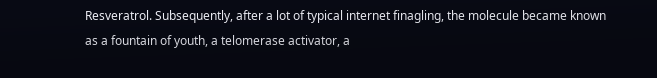Resveratrol. Subsequently, after a lot of typical internet finagling, the molecule became known as a fountain of youth, a telomerase activator, a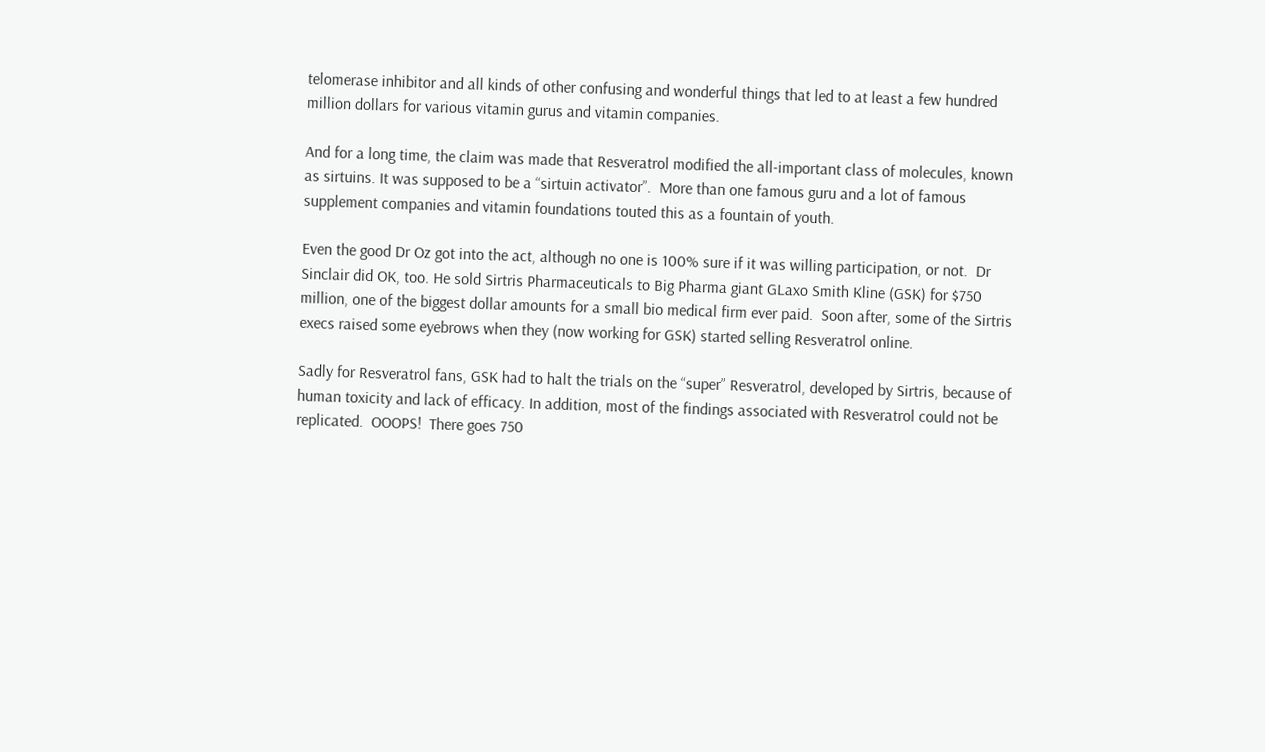telomerase inhibitor and all kinds of other confusing and wonderful things that led to at least a few hundred million dollars for various vitamin gurus and vitamin companies.

And for a long time, the claim was made that Resveratrol modified the all-important class of molecules, known as sirtuins. It was supposed to be a “sirtuin activator”.  More than one famous guru and a lot of famous supplement companies and vitamin foundations touted this as a fountain of youth.

Even the good Dr Oz got into the act, although no one is 100% sure if it was willing participation, or not.  Dr Sinclair did OK, too. He sold Sirtris Pharmaceuticals to Big Pharma giant GLaxo Smith Kline (GSK) for $750 million, one of the biggest dollar amounts for a small bio medical firm ever paid.  Soon after, some of the Sirtris execs raised some eyebrows when they (now working for GSK) started selling Resveratrol online.

Sadly for Resveratrol fans, GSK had to halt the trials on the “super” Resveratrol, developed by Sirtris, because of human toxicity and lack of efficacy. In addition, most of the findings associated with Resveratrol could not be replicated.  OOOPS!  There goes 750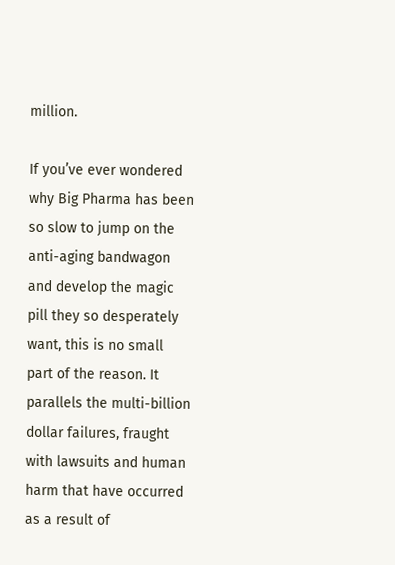million.

If you’ve ever wondered why Big Pharma has been so slow to jump on the anti-aging bandwagon and develop the magic pill they so desperately want, this is no small part of the reason. It parallels the multi-billion dollar failures, fraught with lawsuits and human harm that have occurred as a result of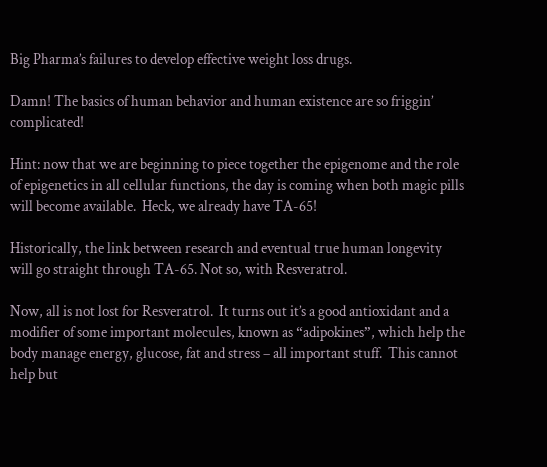Big Pharma’s failures to develop effective weight loss drugs.

Damn! The basics of human behavior and human existence are so friggin’ complicated!

Hint: now that we are beginning to piece together the epigenome and the role of epigenetics in all cellular functions, the day is coming when both magic pills will become available.  Heck, we already have TA-65!

Historically, the link between research and eventual true human longevity will go straight through TA-65. Not so, with Resveratrol.

Now, all is not lost for Resveratrol.  It turns out it’s a good antioxidant and a modifier of some important molecules, known as “adipokines”, which help the body manage energy, glucose, fat and stress – all important stuff.  This cannot help but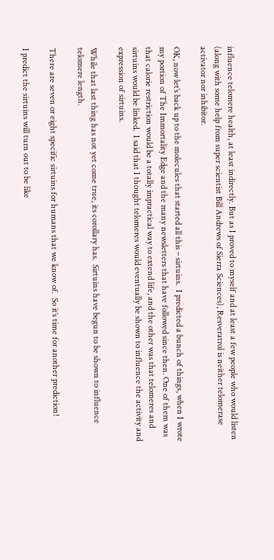influence telomere health, at least indirectly. But as I proved to myself and at least a few people who would listen (along with some help from super scientist Bill Andrews of Sierra Sciences), Resveratrol is neither telomerase activator nor inhibitor.

OK, now let’s back up to the molecules that started all this – sirtuins.  I predicted a bunch of things, when I wrote my portion of The Immortality Edge and the many newsletters that have followed since then. One of them was that calorie restriction would be a totally impractical way to extend life, and the other was that telomeres and sirtuins would be linked.  I said that I thought telomeres would eventually be shown to influence the activity and expression of sirtuins.

While that last thing has not yet come true, its corollary has.  Sirtuins have begun to be shown to influence telomere length.

There are seven or eight specific sirtuins for humans that we know of.  So it’s time for another prediction!

I predict the sirtuins will turn out to be like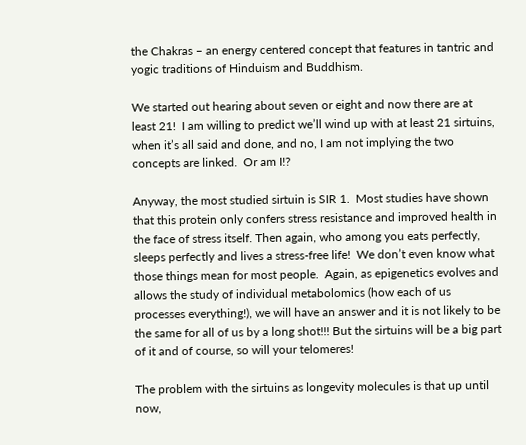the Chakras – an energy centered concept that features in tantric and yogic traditions of Hinduism and Buddhism.

We started out hearing about seven or eight and now there are at least 21!  I am willing to predict we’ll wind up with at least 21 sirtuins, when it’s all said and done, and no, I am not implying the two concepts are linked.  Or am I!?

Anyway, the most studied sirtuin is SIR 1.  Most studies have shown that this protein only confers stress resistance and improved health in the face of stress itself. Then again, who among you eats perfectly, sleeps perfectly and lives a stress-free life!  We don’t even know what those things mean for most people.  Again, as epigenetics evolves and allows the study of individual metabolomics (how each of us processes everything!), we will have an answer and it is not likely to be the same for all of us by a long shot!!! But the sirtuins will be a big part of it and of course, so will your telomeres!

The problem with the sirtuins as longevity molecules is that up until now,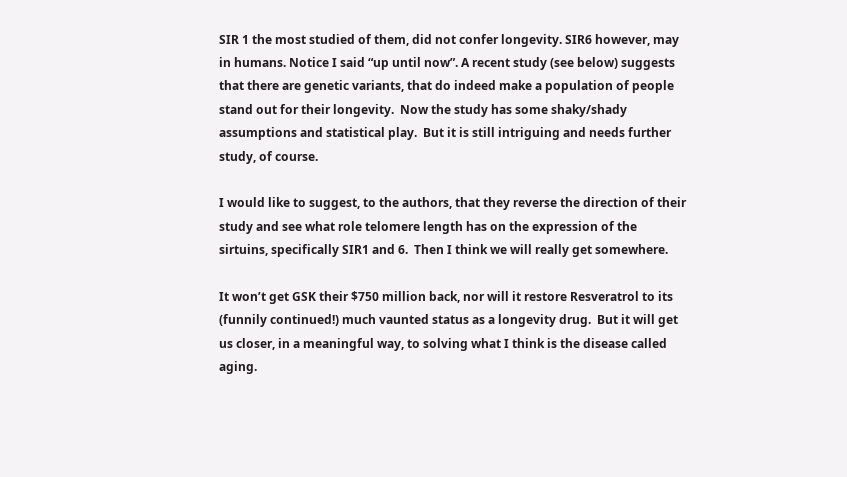SIR 1 the most studied of them, did not confer longevity. SIR6 however, may in humans. Notice I said “up until now”. A recent study (see below) suggests that there are genetic variants, that do indeed make a population of people stand out for their longevity.  Now the study has some shaky/shady assumptions and statistical play.  But it is still intriguing and needs further study, of course.

I would like to suggest, to the authors, that they reverse the direction of their study and see what role telomere length has on the expression of the sirtuins, specifically SIR1 and 6.  Then I think we will really get somewhere.

It won’t get GSK their $750 million back, nor will it restore Resveratrol to its (funnily continued!) much vaunted status as a longevity drug.  But it will get us closer, in a meaningful way, to solving what I think is the disease called aging.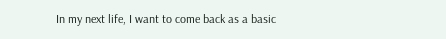In my next life, I want to come back as a basic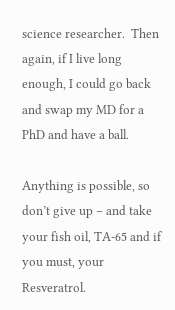science researcher.  Then again, if I live long enough, I could go back and swap my MD for a PhD and have a ball.

Anything is possible, so don’t give up – and take your fish oil, TA-65 and if you must, your Resveratrol.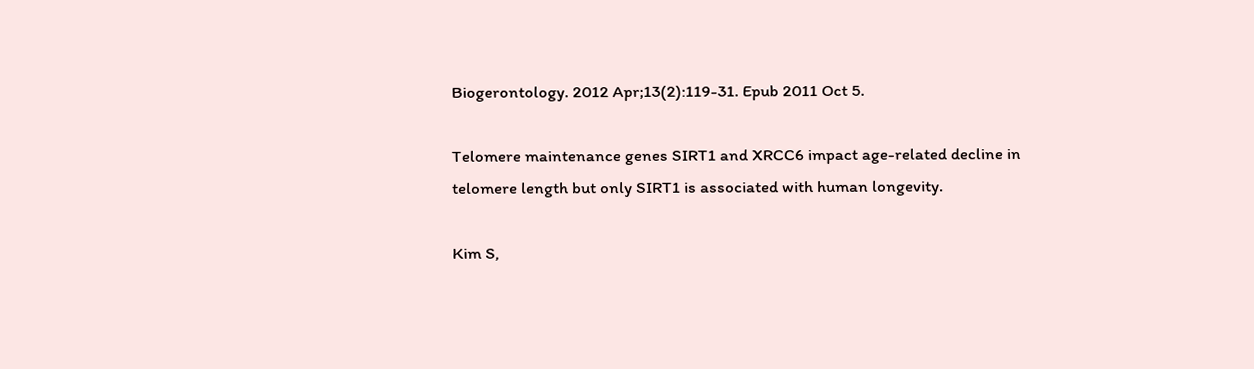Biogerontology. 2012 Apr;13(2):119-31. Epub 2011 Oct 5.

Telomere maintenance genes SIRT1 and XRCC6 impact age-related decline in telomere length but only SIRT1 is associated with human longevity.

Kim S,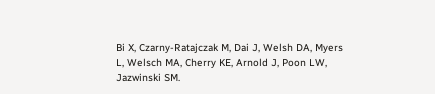Bi X, Czarny-Ratajczak M, Dai J, Welsh DA, Myers L, Welsch MA, Cherry KE, Arnold J, Poon LW, Jazwinski SM.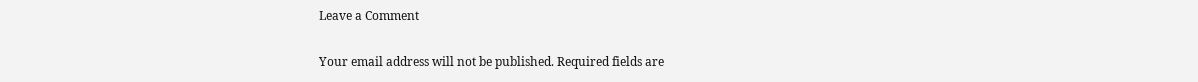Leave a Comment

Your email address will not be published. Required fields are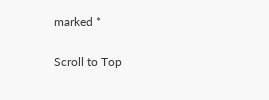marked *

Scroll to Top